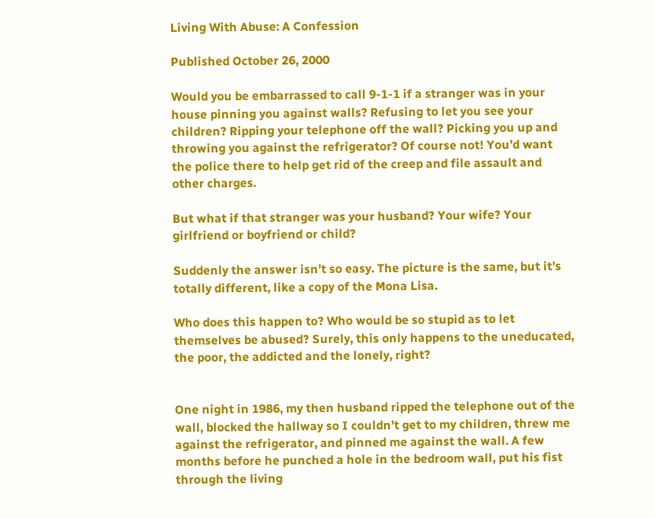Living With Abuse: A Confession

Published October 26, 2000

Would you be embarrassed to call 9-1-1 if a stranger was in your house pinning you against walls? Refusing to let you see your children? Ripping your telephone off the wall? Picking you up and throwing you against the refrigerator? Of course not! You’d want the police there to help get rid of the creep and file assault and other charges.

But what if that stranger was your husband? Your wife? Your girlfriend or boyfriend or child?

Suddenly the answer isn’t so easy. The picture is the same, but it’s totally different, like a copy of the Mona Lisa.

Who does this happen to? Who would be so stupid as to let themselves be abused? Surely, this only happens to the uneducated, the poor, the addicted and the lonely, right?


One night in 1986, my then husband ripped the telephone out of the wall, blocked the hallway so I couldn’t get to my children, threw me against the refrigerator, and pinned me against the wall. A few months before he punched a hole in the bedroom wall, put his fist through the living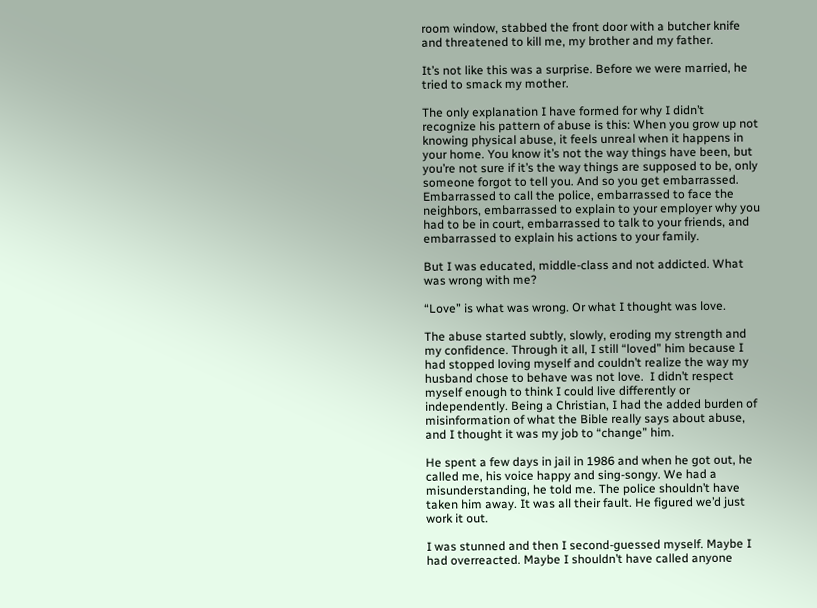room window, stabbed the front door with a butcher knife and threatened to kill me, my brother and my father.

It’s not like this was a surprise. Before we were married, he tried to smack my mother.

The only explanation I have formed for why I didn’t recognize his pattern of abuse is this: When you grow up not knowing physical abuse, it feels unreal when it happens in your home. You know it’s not the way things have been, but you’re not sure if it’s the way things are supposed to be, only someone forgot to tell you. And so you get embarrassed. Embarrassed to call the police, embarrassed to face the neighbors, embarrassed to explain to your employer why you had to be in court, embarrassed to talk to your friends, and embarrassed to explain his actions to your family.

But I was educated, middle-class and not addicted. What was wrong with me?

“Love” is what was wrong. Or what I thought was love.

The abuse started subtly, slowly, eroding my strength and my confidence. Through it all, I still “loved” him because I had stopped loving myself and couldn’t realize the way my husband chose to behave was not love.  I didn’t respect myself enough to think I could live differently or independently. Being a Christian, I had the added burden of misinformation of what the Bible really says about abuse, and I thought it was my job to “change” him.

He spent a few days in jail in 1986 and when he got out, he called me, his voice happy and sing-songy. We had a misunderstanding, he told me. The police shouldn’t have taken him away. It was all their fault. He figured we’d just work it out.

I was stunned and then I second-guessed myself. Maybe I had overreacted. Maybe I shouldn’t have called anyone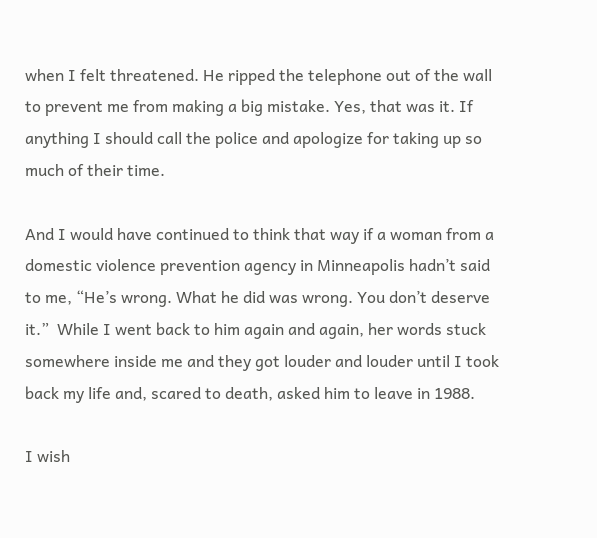when I felt threatened. He ripped the telephone out of the wall to prevent me from making a big mistake. Yes, that was it. If anything I should call the police and apologize for taking up so much of their time.

And I would have continued to think that way if a woman from a domestic violence prevention agency in Minneapolis hadn’t said to me, “He’s wrong. What he did was wrong. You don’t deserve it.”  While I went back to him again and again, her words stuck somewhere inside me and they got louder and louder until I took back my life and, scared to death, asked him to leave in 1988.

I wish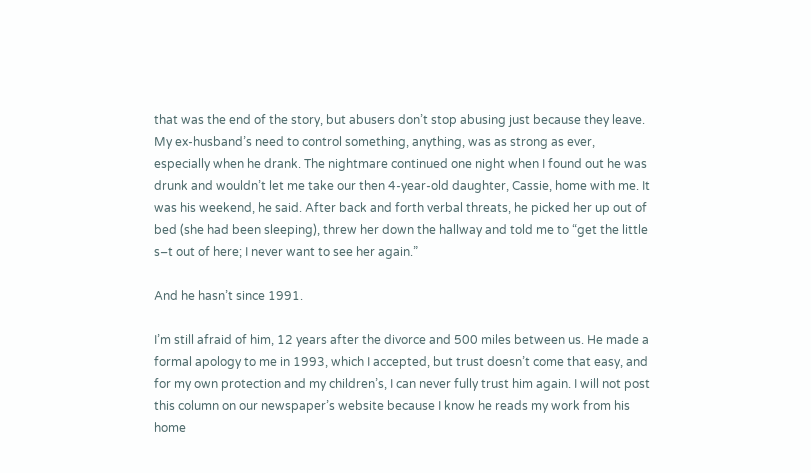that was the end of the story, but abusers don’t stop abusing just because they leave. My ex-husband’s need to control something, anything, was as strong as ever, especially when he drank. The nightmare continued one night when I found out he was drunk and wouldn’t let me take our then 4-year-old daughter, Cassie, home with me. It was his weekend, he said. After back and forth verbal threats, he picked her up out of bed (she had been sleeping), threw her down the hallway and told me to “get the little s–t out of here; I never want to see her again.”

And he hasn’t since 1991.

I’m still afraid of him, 12 years after the divorce and 500 miles between us. He made a formal apology to me in 1993, which I accepted, but trust doesn’t come that easy, and for my own protection and my children’s, I can never fully trust him again. I will not post this column on our newspaper’s website because I know he reads my work from his home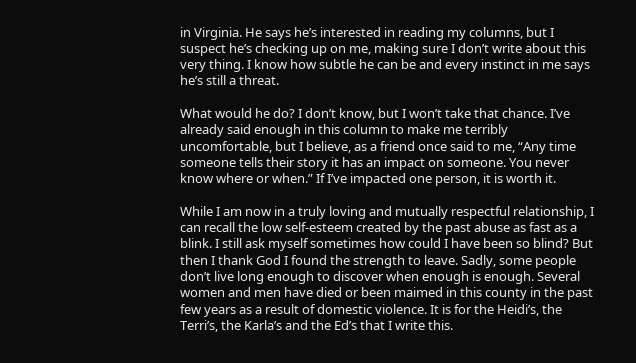in Virginia. He says he’s interested in reading my columns, but I suspect he’s checking up on me, making sure I don’t write about this very thing. I know how subtle he can be and every instinct in me says he’s still a threat.

What would he do? I don’t know, but I won’t take that chance. I’ve already said enough in this column to make me terribly uncomfortable, but I believe, as a friend once said to me, “Any time someone tells their story it has an impact on someone. You never know where or when.” If I’ve impacted one person, it is worth it.

While I am now in a truly loving and mutually respectful relationship, I can recall the low self-esteem created by the past abuse as fast as a blink. I still ask myself sometimes how could I have been so blind? But then I thank God I found the strength to leave. Sadly, some people don’t live long enough to discover when enough is enough. Several women and men have died or been maimed in this county in the past few years as a result of domestic violence. It is for the Heidi’s, the Terri’s, the Karla’s and the Ed’s that I write this.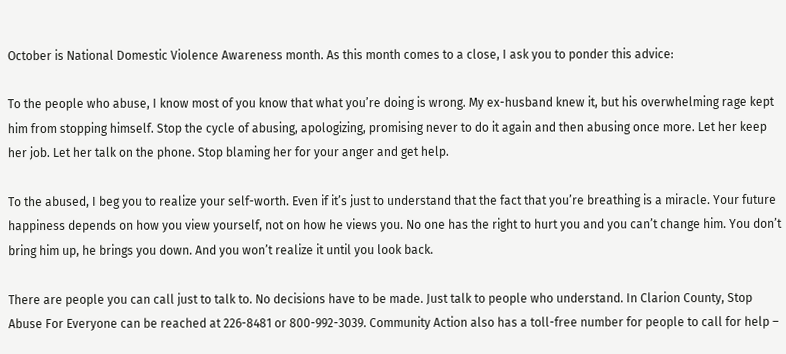October is National Domestic Violence Awareness month. As this month comes to a close, I ask you to ponder this advice:

To the people who abuse, I know most of you know that what you’re doing is wrong. My ex-husband knew it, but his overwhelming rage kept him from stopping himself. Stop the cycle of abusing, apologizing, promising never to do it again and then abusing once more. Let her keep her job. Let her talk on the phone. Stop blaming her for your anger and get help.

To the abused, I beg you to realize your self-worth. Even if it’s just to understand that the fact that you’re breathing is a miracle. Your future happiness depends on how you view yourself, not on how he views you. No one has the right to hurt you and you can’t change him. You don’t bring him up, he brings you down. And you won’t realize it until you look back.

There are people you can call just to talk to. No decisions have to be made. Just talk to people who understand. In Clarion County, Stop Abuse For Everyone can be reached at 226-8481 or 800-992-3039. Community Action also has a toll-free number for people to call for help –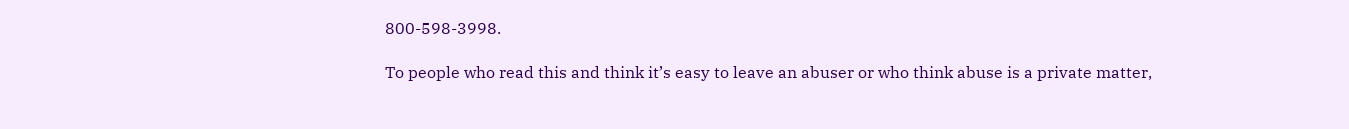800-598-3998.

To people who read this and think it’s easy to leave an abuser or who think abuse is a private matter,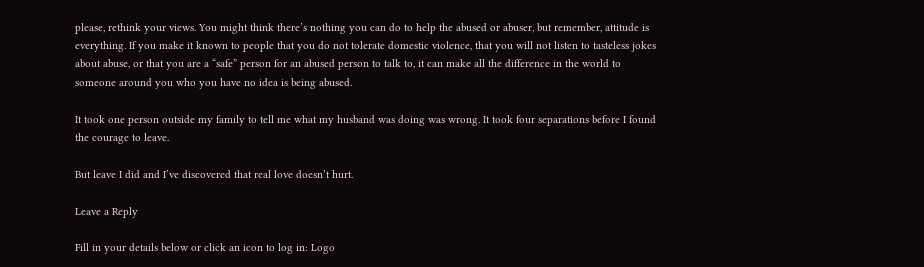please, rethink your views. You might think there’s nothing you can do to help the abused or abuser, but remember, attitude is everything. If you make it known to people that you do not tolerate domestic violence, that you will not listen to tasteless jokes about abuse, or that you are a “safe” person for an abused person to talk to, it can make all the difference in the world to someone around you who you have no idea is being abused.

It took one person outside my family to tell me what my husband was doing was wrong. It took four separations before I found the courage to leave.

But leave I did and I’ve discovered that real love doesn’t hurt.

Leave a Reply

Fill in your details below or click an icon to log in: Logo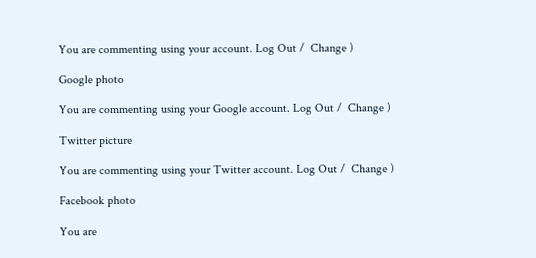You are commenting using your account. Log Out /  Change )

Google photo

You are commenting using your Google account. Log Out /  Change )

Twitter picture

You are commenting using your Twitter account. Log Out /  Change )

Facebook photo

You are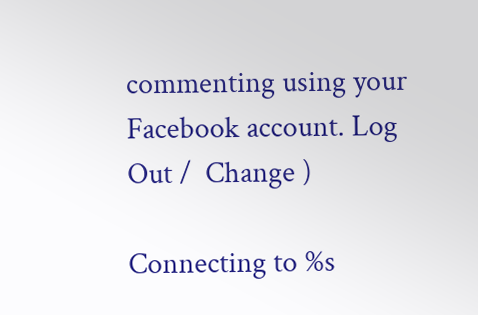commenting using your Facebook account. Log Out /  Change )

Connecting to %s